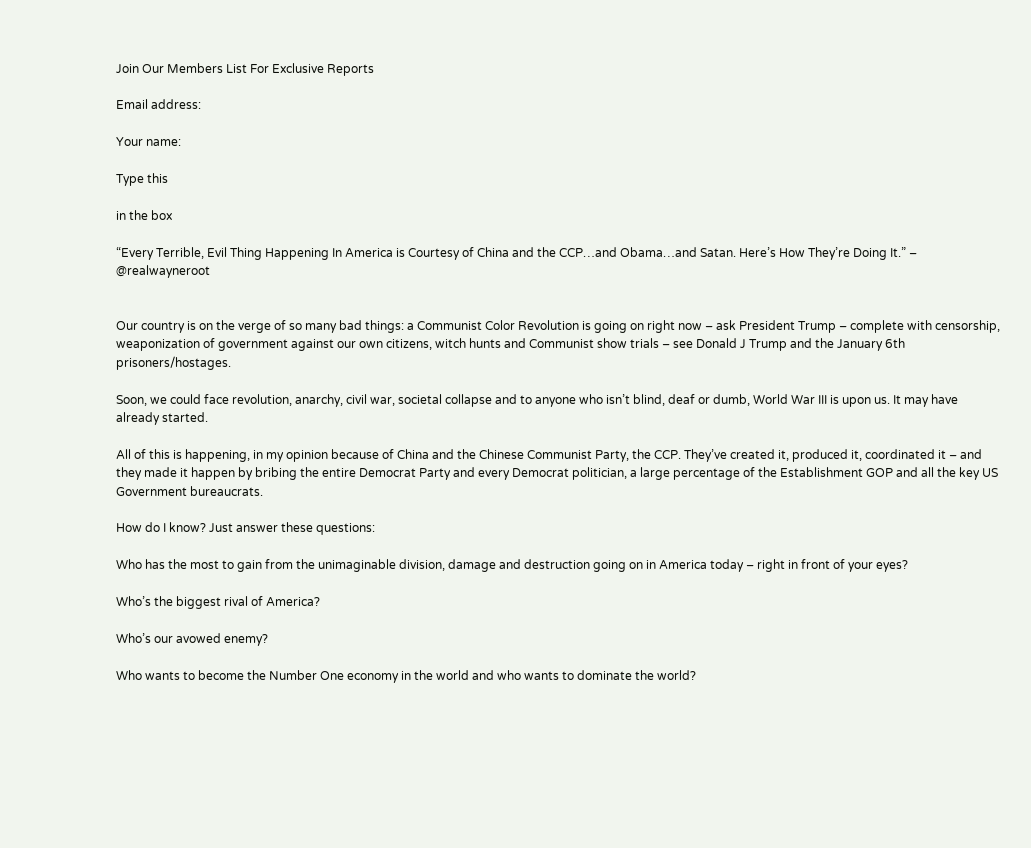Join Our Members List For Exclusive Reports

Email address:

Your name:

Type this

in the box

“Every Terrible, Evil Thing Happening In America is Courtesy of China and the CCP…and Obama…and Satan. Here’s How They’re Doing It.” – @realwayneroot


Our country is on the verge of so many bad things: a Communist Color Revolution is going on right now – ask President Trump – complete with censorship, weaponization of government against our own citizens, witch hunts and Communist show trials – see Donald J Trump and the January 6th prisoners/hostages.

Soon, we could face revolution, anarchy, civil war, societal collapse and to anyone who isn’t blind, deaf or dumb, World War III is upon us. It may have already started.

All of this is happening, in my opinion because of China and the Chinese Communist Party, the CCP. They’ve created it, produced it, coordinated it – and they made it happen by bribing the entire Democrat Party and every Democrat politician, a large percentage of the Establishment GOP and all the key US Government bureaucrats.

How do I know? Just answer these questions:

Who has the most to gain from the unimaginable division, damage and destruction going on in America today – right in front of your eyes?

Who’s the biggest rival of America?

Who’s our avowed enemy?

Who wants to become the Number One economy in the world and who wants to dominate the world?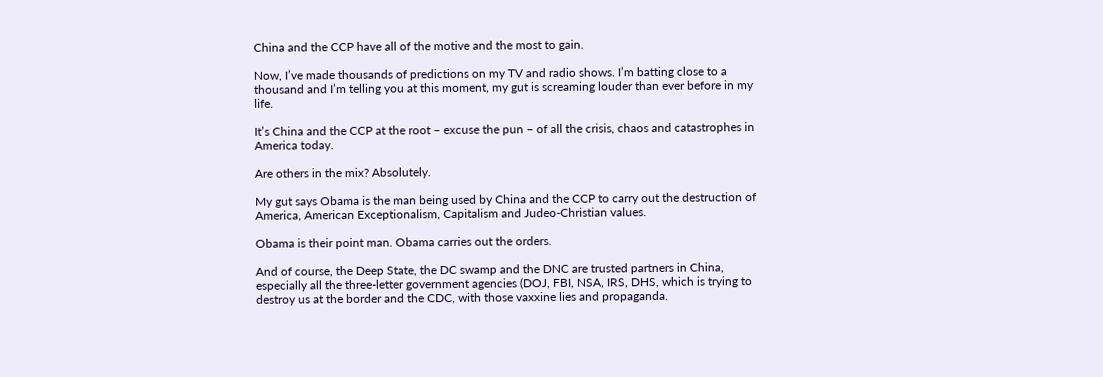China and the CCP have all of the motive and the most to gain.

Now, I’ve made thousands of predictions on my TV and radio shows. I’m batting close to a thousand and I’m telling you at this moment, my gut is screaming louder than ever before in my life.

It’s China and the CCP at the root – excuse the pun – of all the crisis, chaos and catastrophes in America today.

Are others in the mix? Absolutely.

My gut says Obama is the man being used by China and the CCP to carry out the destruction of America, American Exceptionalism, Capitalism and Judeo-Christian values.

Obama is their point man. Obama carries out the orders.

And of course, the Deep State, the DC swamp and the DNC are trusted partners in China, especially all the three-letter government agencies (DOJ, FBI, NSA, IRS, DHS, which is trying to destroy us at the border and the CDC, with those vaxxine lies and propaganda.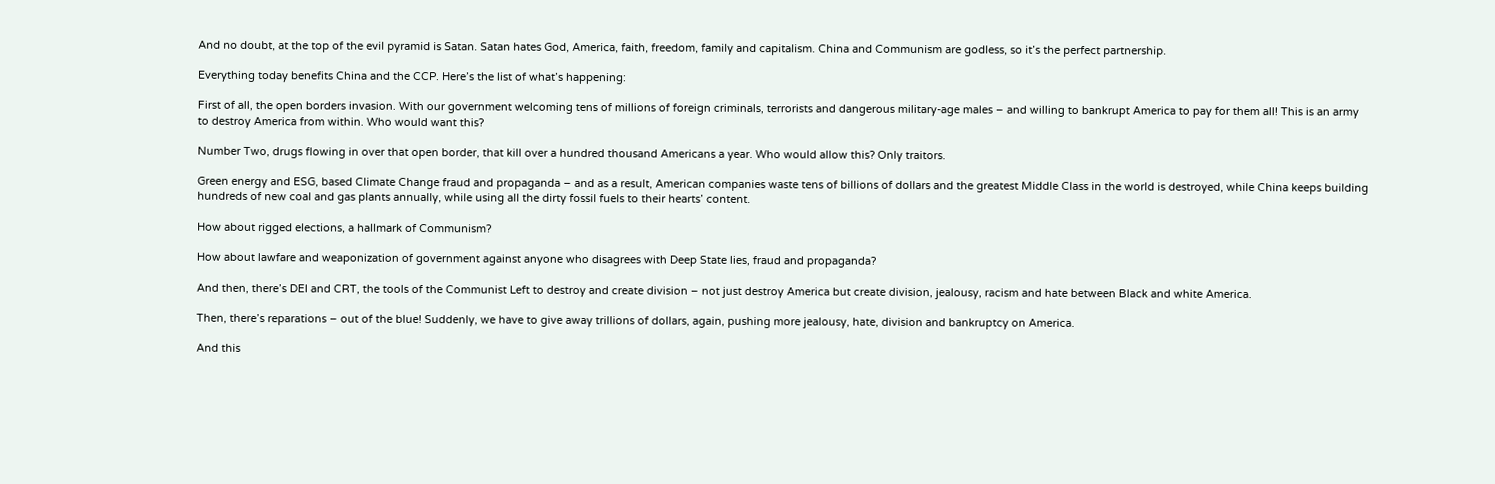And no doubt, at the top of the evil pyramid is Satan. Satan hates God, America, faith, freedom, family and capitalism. China and Communism are godless, so it’s the perfect partnership.

Everything today benefits China and the CCP. Here’s the list of what’s happening:

First of all, the open borders invasion. With our government welcoming tens of millions of foreign criminals, terrorists and dangerous military-age males – and willing to bankrupt America to pay for them all! This is an army to destroy America from within. Who would want this?

Number Two, drugs flowing in over that open border, that kill over a hundred thousand Americans a year. Who would allow this? Only traitors.

Green energy and ESG, based Climate Change fraud and propaganda – and as a result, American companies waste tens of billions of dollars and the greatest Middle Class in the world is destroyed, while China keeps building hundreds of new coal and gas plants annually, while using all the dirty fossil fuels to their hearts’ content.

How about rigged elections, a hallmark of Communism?

How about lawfare and weaponization of government against anyone who disagrees with Deep State lies, fraud and propaganda?

And then, there’s DEI and CRT, the tools of the Communist Left to destroy and create division – not just destroy America but create division, jealousy, racism and hate between Black and white America.

Then, there’s reparations – out of the blue! Suddenly, we have to give away trillions of dollars, again, pushing more jealousy, hate, division and bankruptcy on America.

And this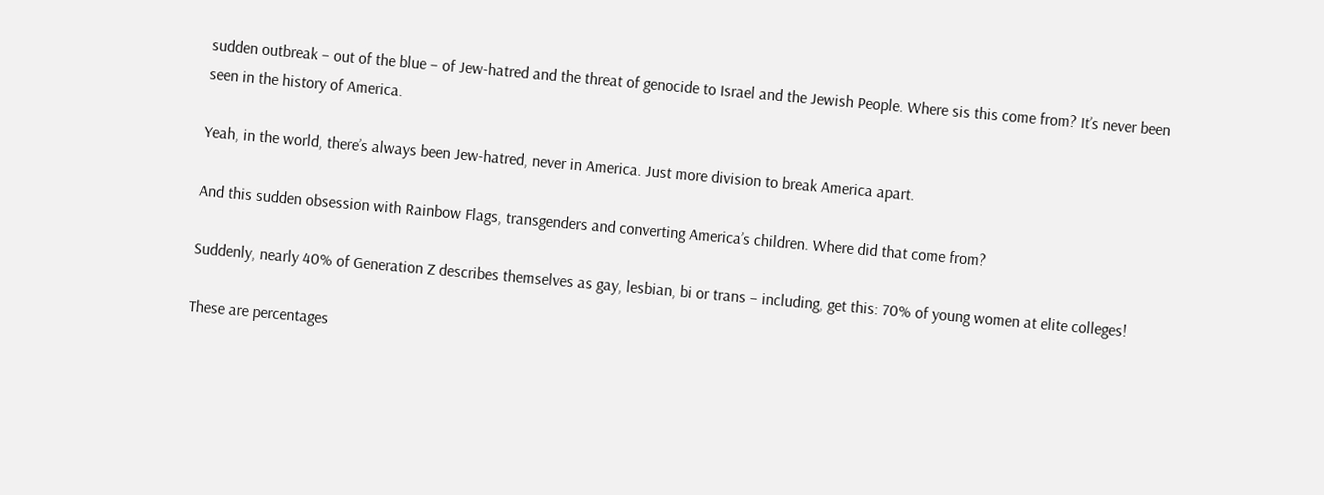sudden outbreak – out of the blue – of Jew-hatred and the threat of genocide to Israel and the Jewish People. Where sis this come from? It’s never been seen in the history of America.

Yeah, in the world, there’s always been Jew-hatred, never in America. Just more division to break America apart.

And this sudden obsession with Rainbow Flags, transgenders and converting America’s children. Where did that come from?

Suddenly, nearly 40% of Generation Z describes themselves as gay, lesbian, bi or trans – including, get this: 70% of young women at elite colleges!

These are percentages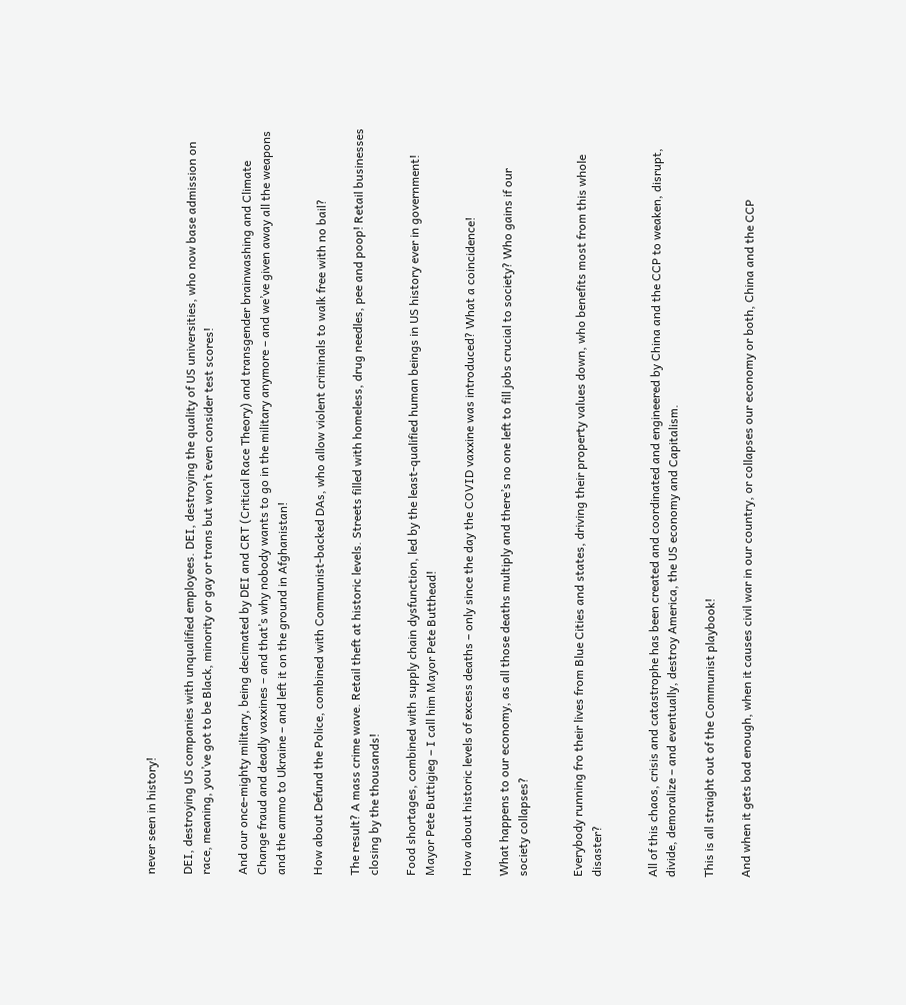never seen in history!

DEI, destroying US companies with unqualified employees. DEI, destroying the quality of US universities, who now base admission on race, meaning, you’ve got to be Black, minority or gay or trans but won’t even consider test scores!

And our once-mighty military, being decimated by DEI and CRT (Critical Race Theory) and transgender brainwashing and Climate Change fraud and deadly vaxxines – and that’s why nobody wants to go in the military anymore – and we’ve given away all the weapons and the ammo to Ukraine – and left it on the ground in Afghanistan!

How about Defund the Police, combined with Communist-backed DAs, who allow violent criminals to walk free with no bail?

The result? A mass crime wave. Retail theft at historic levels. Streets filled with homeless, drug needles, pee and poop! Retail businesses closing by the thousands!

Food shortages, combined with supply chain dysfunction, led by the least-qualified human beings in US history ever in government! Mayor Pete Buttigieg – I call him Mayor Pete Butthead!

How about historic levels of excess deaths – only since the day the COVID vaxxine was introduced? What a coincidence!

What happens to our economy, as all those deaths multiply and there’s no one left to fill jobs crucial to society? Who gains if our society collapses?


Everybody running fro their lives from Blue Cities and states, driving their property values down, who benefits most from this whole disaster?


All of this chaos, crisis and catastrophe has been created and coordinated and engineered by China and the CCP to weaken, disrupt, divide, demoralize – and eventually, destroy America, the US economy and Capitalism.

This is all straight out of the Communist playbook!

And when it gets bad enough, when it causes civil war in our country, or collapses our economy or both, China and the CCP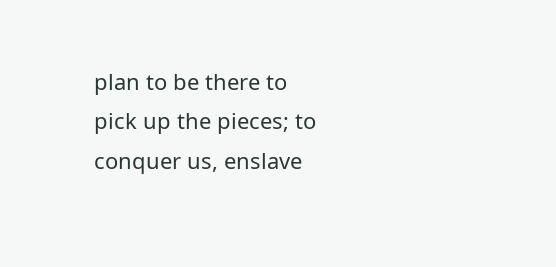plan to be there to pick up the pieces; to conquer us, enslave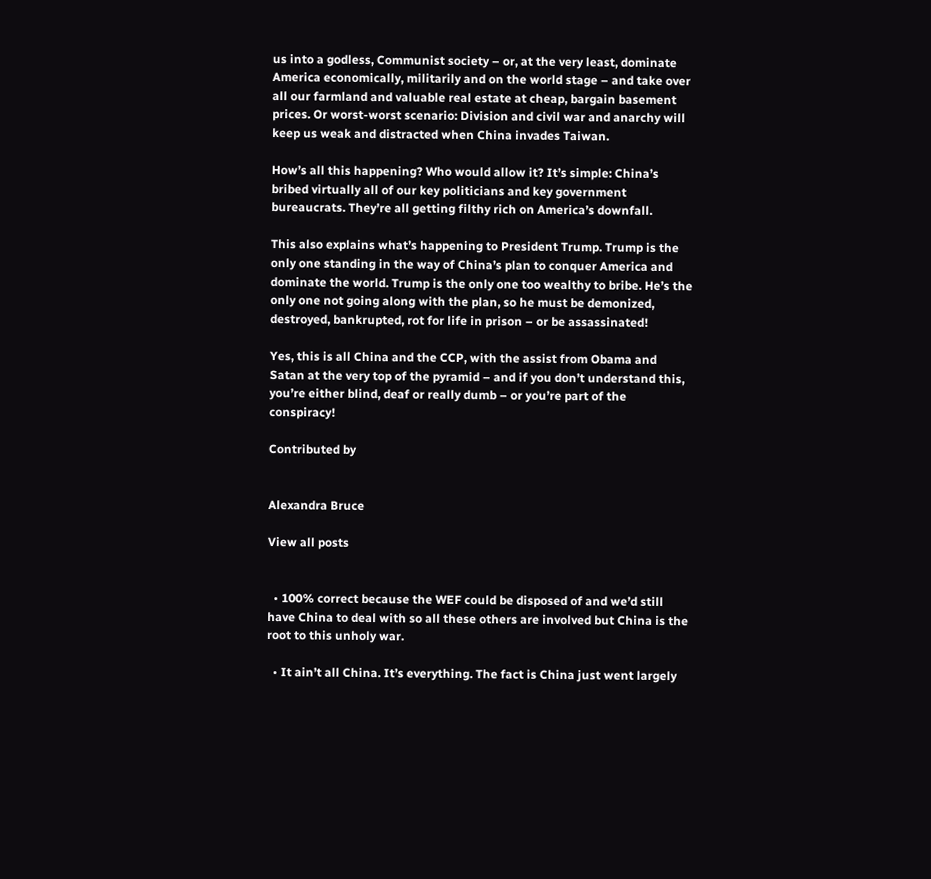us into a godless, Communist society – or, at the very least, dominate America economically, militarily and on the world stage – and take over all our farmland and valuable real estate at cheap, bargain basement prices. Or worst-worst scenario: Division and civil war and anarchy will keep us weak and distracted when China invades Taiwan.

How’s all this happening? Who would allow it? It’s simple: China’s bribed virtually all of our key politicians and key government bureaucrats. They’re all getting filthy rich on America’s downfall.

This also explains what’s happening to President Trump. Trump is the only one standing in the way of China’s plan to conquer America and dominate the world. Trump is the only one too wealthy to bribe. He’s the only one not going along with the plan, so he must be demonized, destroyed, bankrupted, rot for life in prison – or be assassinated!

Yes, this is all China and the CCP, with the assist from Obama and Satan at the very top of the pyramid – and if you don’t understand this, you’re either blind, deaf or really dumb – or you’re part of the conspiracy!

Contributed by


Alexandra Bruce

View all posts


  • 100% correct because the WEF could be disposed of and we’d still have China to deal with so all these others are involved but China is the root to this unholy war.

  • It ain’t all China. It’s everything. The fact is China just went largely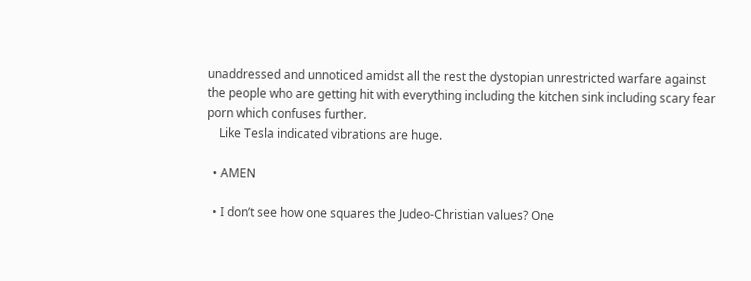unaddressed and unnoticed amidst all the rest the dystopian unrestricted warfare against the people who are getting hit with everything including the kitchen sink including scary fear porn which confuses further.
    Like Tesla indicated vibrations are huge.

  • AMEN

  • I don’t see how one squares the Judeo-Christian values? One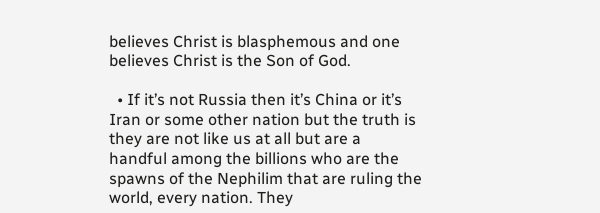believes Christ is blasphemous and one believes Christ is the Son of God.

  • If it’s not Russia then it’s China or it’s Iran or some other nation but the truth is they are not like us at all but are a handful among the billions who are the spawns of the Nephilim that are ruling the world, every nation. They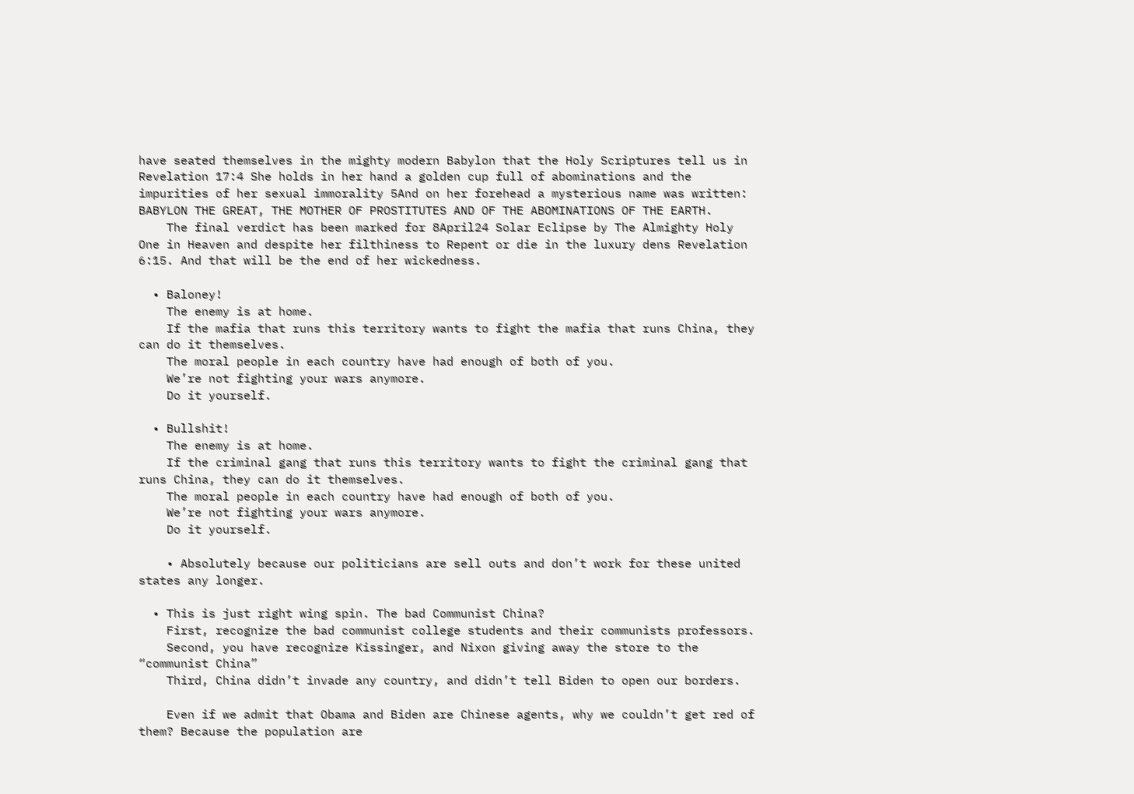have seated themselves in the mighty modern Babylon that the Holy Scriptures tell us in Revelation 17:4 She holds in her hand a golden cup full of abominations and the impurities of her sexual immorality 5And on her forehead a mysterious name was written: BABYLON THE GREAT, THE MOTHER OF PROSTITUTES AND OF THE ABOMINATIONS OF THE EARTH.
    The final verdict has been marked for 8April24 Solar Eclipse by The Almighty Holy One in Heaven and despite her filthiness to Repent or die in the luxury dens Revelation 6:15. And that will be the end of her wickedness.

  • Baloney!
    The enemy is at home.
    If the mafia that runs this territory wants to fight the mafia that runs China, they can do it themselves.
    The moral people in each country have had enough of both of you.
    We’re not fighting your wars anymore.
    Do it yourself.

  • Bullshit!
    The enemy is at home.
    If the criminal gang that runs this territory wants to fight the criminal gang that runs China, they can do it themselves.
    The moral people in each country have had enough of both of you.
    We’re not fighting your wars anymore.
    Do it yourself.

    • Absolutely because our politicians are sell outs and don’t work for these united states any longer.

  • This is just right wing spin. The bad Communist China?
    First, recognize the bad communist college students and their communists professors.
    Second, you have recognize Kissinger, and Nixon giving away the store to the “communist China”
    Third, China didn’t invade any country, and didn’t tell Biden to open our borders.

    Even if we admit that Obama and Biden are Chinese agents, why we couldn’t get red of them? Because the population are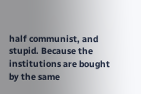half communist, and stupid. Because the institutions are bought by the same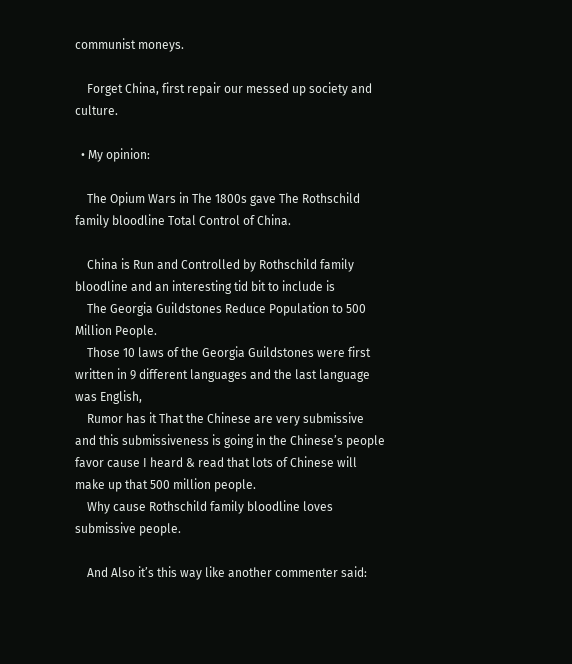communist moneys.

    Forget China, first repair our messed up society and culture.

  • My opinion:

    The Opium Wars in The 1800s gave The Rothschild family bloodline Total Control of China.

    China is Run and Controlled by Rothschild family bloodline and an interesting tid bit to include is
    The Georgia Guildstones Reduce Population to 500 Million People.
    Those 10 laws of the Georgia Guildstones were first written in 9 different languages and the last language was English,
    Rumor has it That the Chinese are very submissive and this submissiveness is going in the Chinese’s people favor cause I heard & read that lots of Chinese will make up that 500 million people.
    Why cause Rothschild family bloodline loves submissive people.

    And Also it’s this way like another commenter said: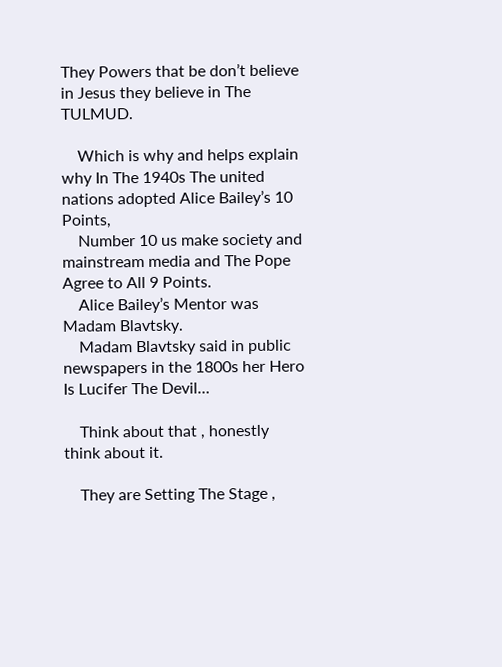They Powers that be don’t believe in Jesus they believe in The TULMUD.

    Which is why and helps explain why In The 1940s The united nations adopted Alice Bailey’s 10 Points,
    Number 10 us make society and mainstream media and The Pope Agree to All 9 Points.
    Alice Bailey’s Mentor was Madam Blavtsky.
    Madam Blavtsky said in public newspapers in the 1800s her Hero Is Lucifer The Devil…

    Think about that , honestly think about it.

    They are Setting The Stage ,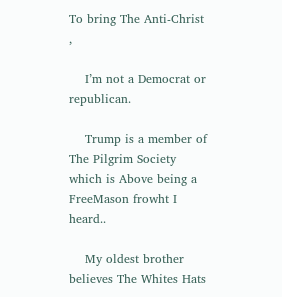To bring The Anti-Christ ,

    I’m not a Democrat or republican.

    Trump is a member of The Pilgrim Society which is Above being a FreeMason frowht I heard..

    My oldest brother believes The Whites Hats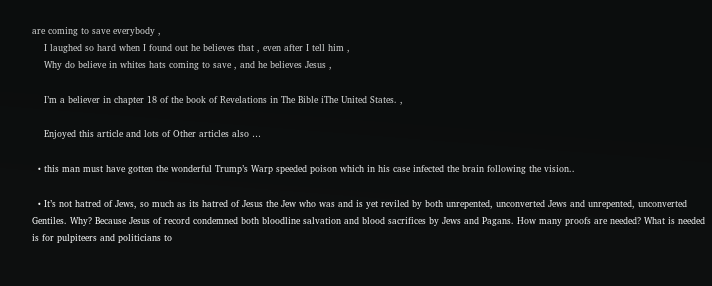are coming to save everybody ,
    I laughed so hard when I found out he believes that , even after I tell him ,
    Why do believe in whites hats coming to save , and he believes Jesus ,

    I’m a believer in chapter 18 of the book of Revelations in The Bible iThe United States. ,

    Enjoyed this article and lots of Other articles also …

  • this man must have gotten the wonderful Trump’s Warp speeded poison which in his case infected the brain following the vision..

  • It’s not hatred of Jews, so much as its hatred of Jesus the Jew who was and is yet reviled by both unrepented, unconverted Jews and unrepented, unconverted Gentiles. Why? Because Jesus of record condemned both bloodline salvation and blood sacrifices by Jews and Pagans. How many proofs are needed? What is needed is for pulpiteers and politicians to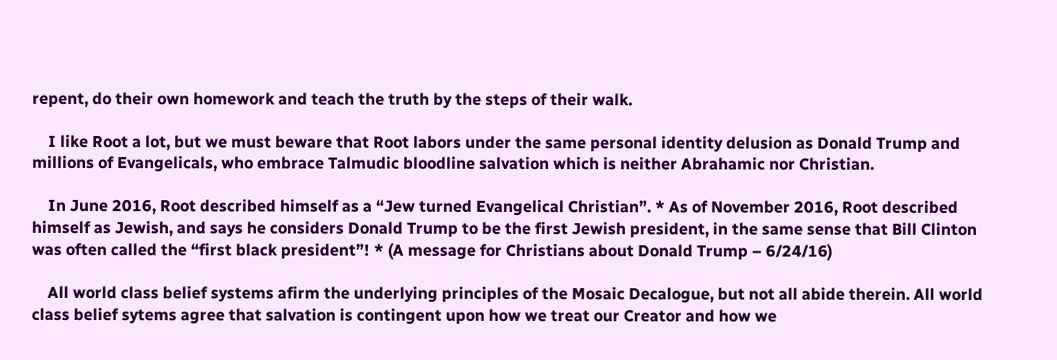repent, do their own homework and teach the truth by the steps of their walk.

    I like Root a lot, but we must beware that Root labors under the same personal identity delusion as Donald Trump and millions of Evangelicals, who embrace Talmudic bloodline salvation which is neither Abrahamic nor Christian.

    In June 2016, Root described himself as a “Jew turned Evangelical Christian”. * As of November 2016, Root described himself as Jewish, and says he considers Donald Trump to be the first Jewish president, in the same sense that Bill Clinton was often called the “first black president”! * (A message for Christians about Donald Trump – 6/24/16)

    All world class belief systems afirm the underlying principles of the Mosaic Decalogue, but not all abide therein. All world class belief sytems agree that salvation is contingent upon how we treat our Creator and how we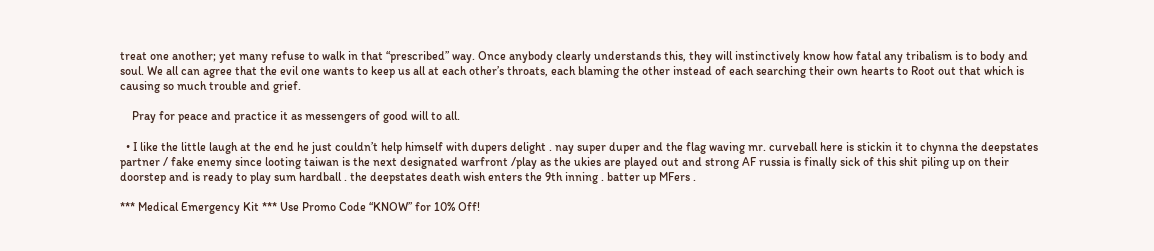treat one another; yet many refuse to walk in that “prescribed” way. Once anybody clearly understands this, they will instinctively know how fatal any tribalism is to body and soul. We all can agree that the evil one wants to keep us all at each other’s throats, each blaming the other instead of each searching their own hearts to Root out that which is causing so much trouble and grief.

    Pray for peace and practice it as messengers of good will to all.

  • I like the little laugh at the end he just couldn’t help himself with dupers delight . nay super duper and the flag waving mr. curveball here is stickin it to chynna the deepstates partner / fake enemy since looting taiwan is the next designated warfront /play as the ukies are played out and strong AF russia is finally sick of this shit piling up on their doorstep and is ready to play sum hardball . the deepstates death wish enters the 9th inning . batter up MFers .

*** Medical Emergency Kit *** Use Promo Code “KNOW” for 10% Off!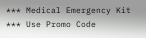*** Medical Emergency Kit *** Use Promo Code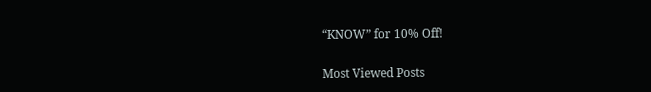“KNOW” for 10% Off!


Most Viewed Posts